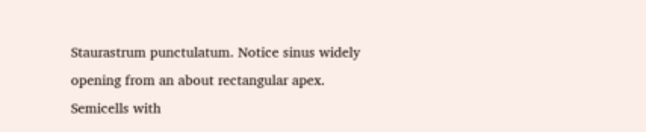Staurastrum punctulatum. Notice sinus widely opening from an about rectangular apex. Semicells with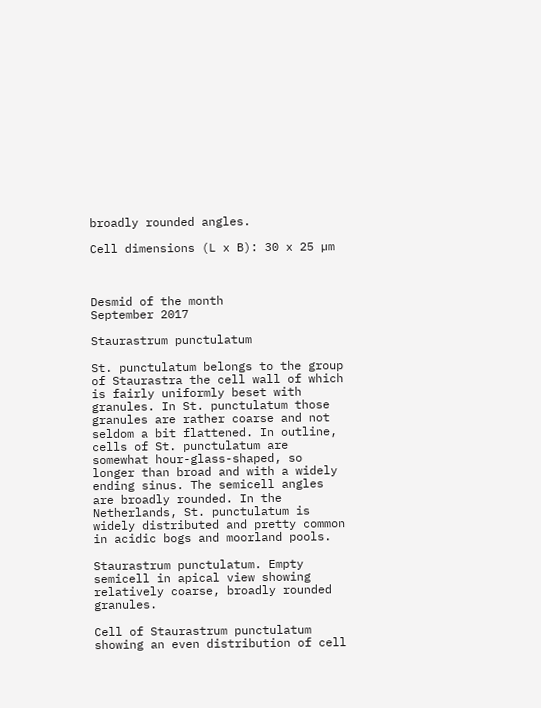broadly rounded angles.

Cell dimensions (L x B): 30 x 25 µm



Desmid of the month
September 2017

Staurastrum punctulatum

St. punctulatum belongs to the group of Staurastra the cell wall of which is fairly uniformly beset with granules. In St. punctulatum those granules are rather coarse and not seldom a bit flattened. In outline, cells of St. punctulatum are somewhat hour-glass-shaped, so longer than broad and with a widely ending sinus. The semicell angles are broadly rounded. In the Netherlands, St. punctulatum is widely distributed and pretty common in acidic bogs and moorland pools.

Staurastrum punctulatum. Empty semicell in apical view showing relatively coarse, broadly rounded granules.

Cell of Staurastrum punctulatum showing an even distribution of cell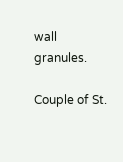wall granules.

Couple of St.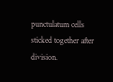punctulatum cells sticked together after division.